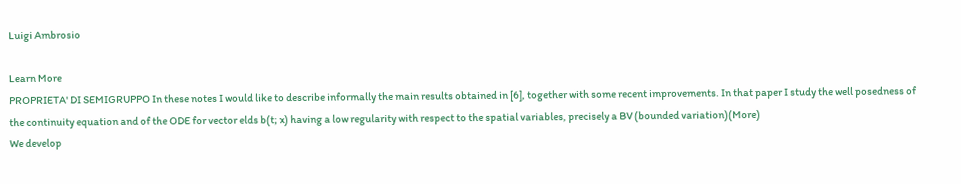Luigi Ambrosio

Learn More
PROPRIETA' DI SEMIGRUPPO In these notes I would like to describe informally the main results obtained in [6], together with some recent improvements. In that paper I study the well posedness of the continuity equation and of the ODE for vector elds b(t; x) having a low regularity with respect to the spatial variables, precisely a BV (bounded variation)(More)
We develop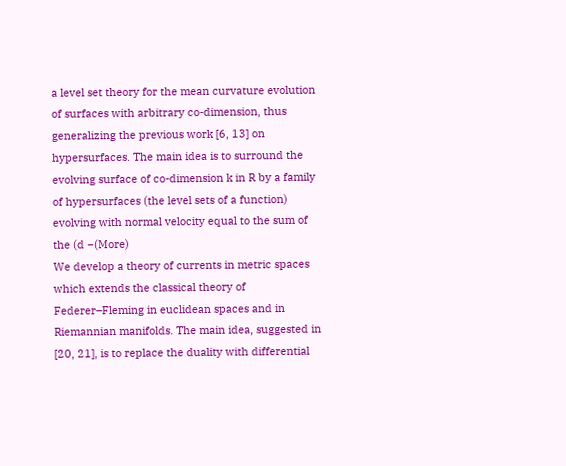a level set theory for the mean curvature evolution of surfaces with arbitrary co-dimension, thus generalizing the previous work [6, 13] on hypersurfaces. The main idea is to surround the evolving surface of co-dimension k in R by a family of hypersurfaces (the level sets of a function) evolving with normal velocity equal to the sum of the (d −(More)
We develop a theory of currents in metric spaces which extends the classical theory of Federer–Fleming in euclidean spaces and in Riemannian manifolds. The main idea, suggested in [20, 21], is to replace the duality with differential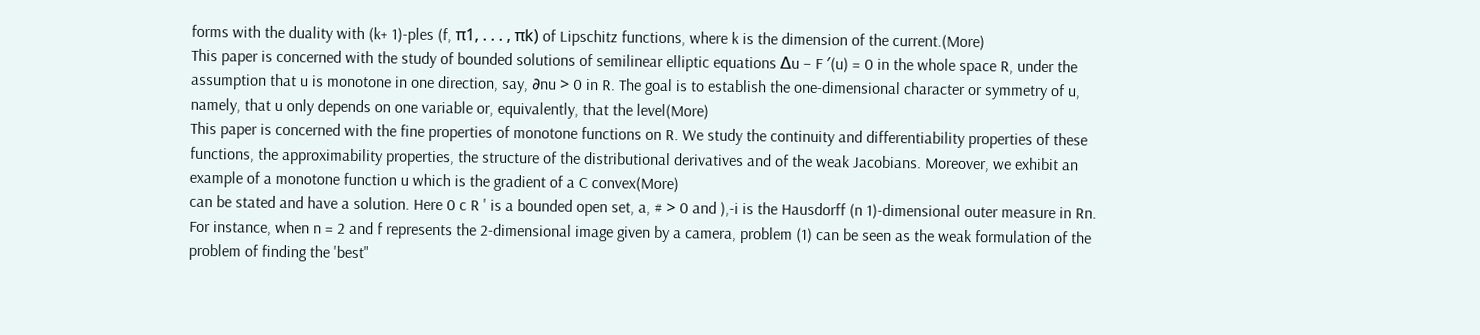forms with the duality with (k+ 1)-ples (f, π1, . . . , πk) of Lipschitz functions, where k is the dimension of the current.(More)
This paper is concerned with the study of bounded solutions of semilinear elliptic equations ∆u − F ′(u) = 0 in the whole space R, under the assumption that u is monotone in one direction, say, ∂nu > 0 in R. The goal is to establish the one-dimensional character or symmetry of u, namely, that u only depends on one variable or, equivalently, that the level(More)
This paper is concerned with the fine properties of monotone functions on R. We study the continuity and differentiability properties of these functions, the approximability properties, the structure of the distributional derivatives and of the weak Jacobians. Moreover, we exhibit an example of a monotone function u which is the gradient of a C convex(More)
can be stated and have a solution. Here 0 c R ' is a bounded open set, a, # > 0 and ),-i is the Hausdorff (n 1)-dimensional outer measure in Rn. For instance, when n = 2 and f represents the 2-dimensional image given by a camera, problem (1) can be seen as the weak formulation of the problem of finding the 'best"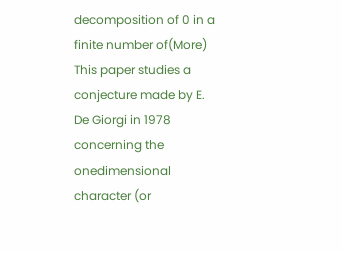decomposition of 0 in a finite number of(More)
This paper studies a conjecture made by E. De Giorgi in 1978 concerning the onedimensional character (or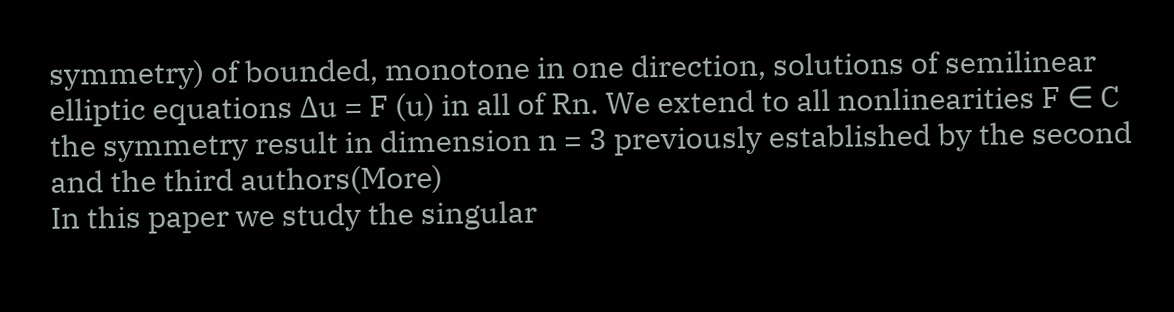symmetry) of bounded, monotone in one direction, solutions of semilinear elliptic equations ∆u = F (u) in all of Rn. We extend to all nonlinearities F ∈ C the symmetry result in dimension n = 3 previously established by the second and the third authors(More)
In this paper we study the singular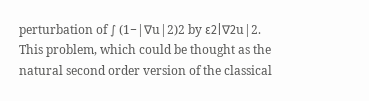perturbation of ∫ (1−|∇u|2)2 by ε2|∇2u|2. This problem, which could be thought as the natural second order version of the classical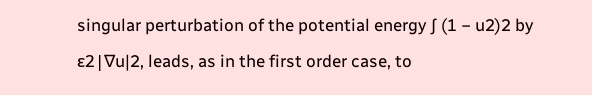singular perturbation of the potential energy ∫ (1 − u2)2 by ε2|∇u|2, leads, as in the first order case, to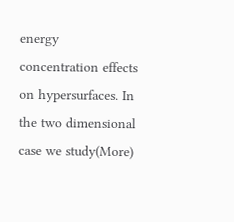energy concentration effects on hypersurfaces. In the two dimensional case we study(More)